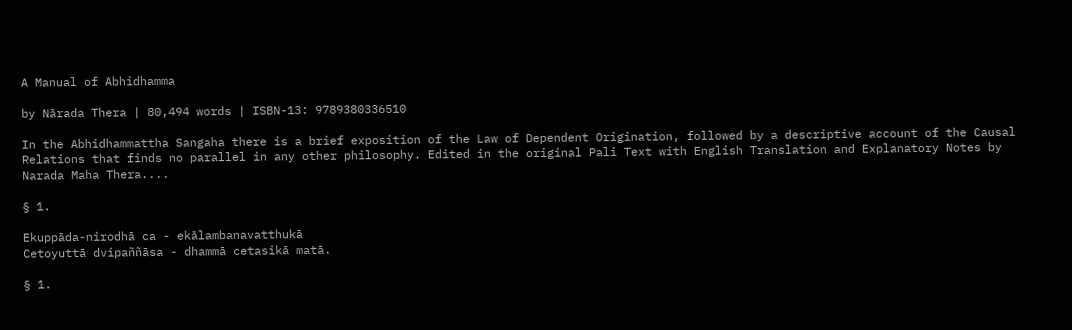A Manual of Abhidhamma

by Nārada Thera | 80,494 words | ISBN-13: 9789380336510

In the Abhidhammattha Sangaha there is a brief exposition of the Law of Dependent Origination, followed by a descriptive account of the Causal Relations that finds no parallel in any other philosophy. Edited in the original Pali Text with English Translation and Explanatory Notes by Narada Maha Thera....

§ 1.

Ekuppāda-nirodhā ca - ekālambanavatthukā
Cetoyuttā dvipaññāsa - dhammā cetasikā matā.

§ 1.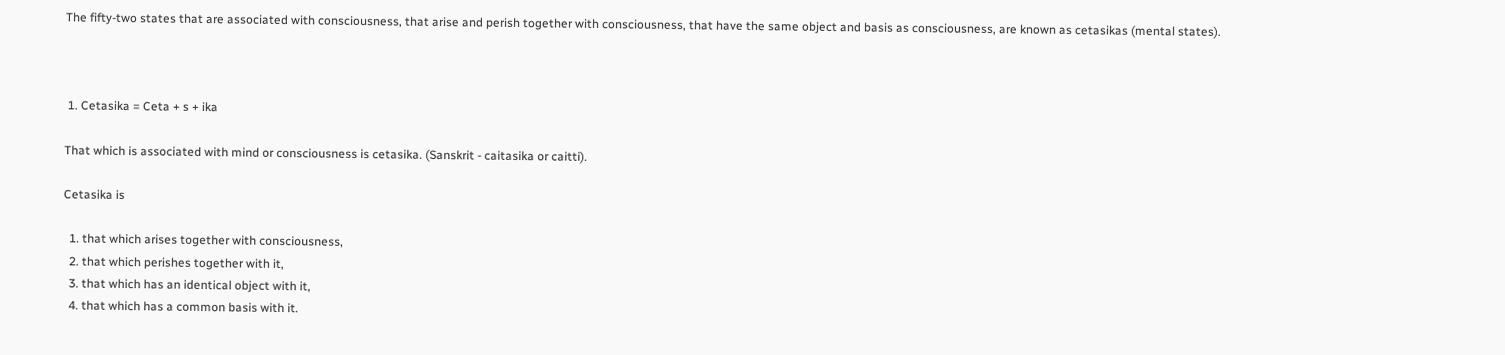The fifty-two states that are associated with consciousness, that arise and perish together with consciousness, that have the same object and basis as consciousness, are known as cetasikas (mental states).



 1. Cetasika = Ceta + s + ika

That which is associated with mind or consciousness is cetasika. (Sanskrit - caitasika or caitti).

Cetasika is

  1. that which arises together with consciousness,
  2. that which perishes together with it,
  3. that which has an identical object with it,
  4. that which has a common basis with it.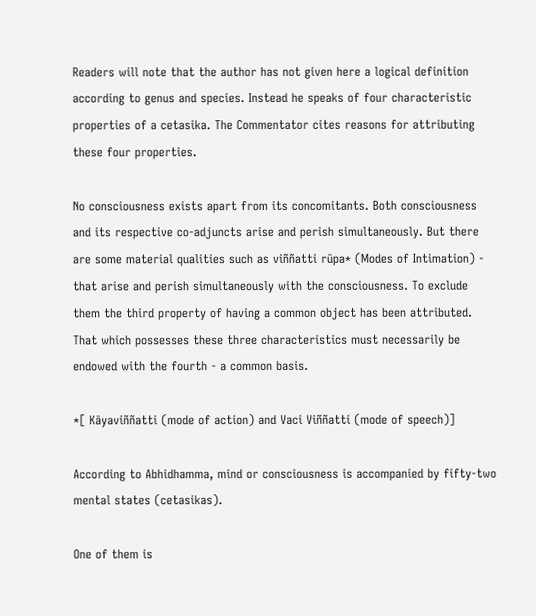Readers will note that the author has not given here a logical definition according to genus and species. Instead he speaks of four characteristic properties of a cetasika. The Commentator cites reasons for attributing these four properties.

No consciousness exists apart from its concomitants. Both consciousness and its respective co-adjuncts arise and perish simultaneously. But there are some material qualities such as viññatti rūpa* (Modes of Intimation) - that arise and perish simultaneously with the consciousness. To exclude them the third property of having a common object has been attributed. That which possesses these three characteristics must necessarily be endowed with the fourth - a common basis.

*[ Kāyaviññatti (mode of action) and Vaci Viññatti (mode of speech)]

According to Abhidhamma, mind or consciousness is accompanied by fifty-two mental states (cetasikas).

One of them is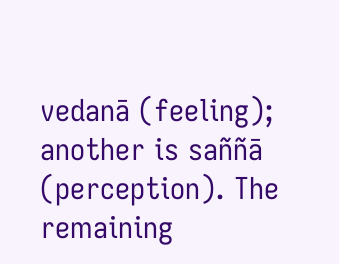vedanā (feeling); another is saññā (perception). The remaining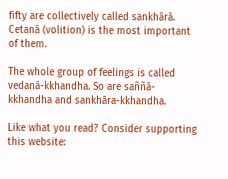fifty are collectively called sankhārā. Cetanā (volition) is the most important of them.

The whole group of feelings is called vedanā-kkhandha. So are saññā-kkhandha and sankhāra-kkhandha.

Like what you read? Consider supporting this website: